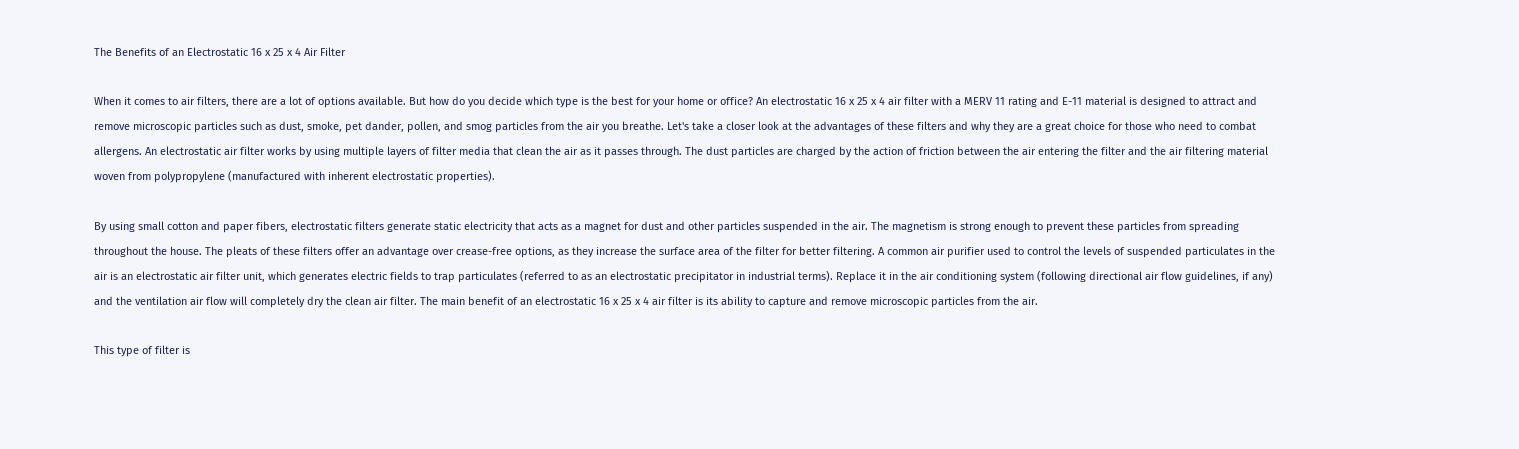The Benefits of an Electrostatic 16 x 25 x 4 Air Filter

When it comes to air filters, there are a lot of options available. But how do you decide which type is the best for your home or office? An electrostatic 16 x 25 x 4 air filter with a MERV 11 rating and E-11 material is designed to attract and remove microscopic particles such as dust, smoke, pet dander, pollen, and smog particles from the air you breathe. Let's take a closer look at the advantages of these filters and why they are a great choice for those who need to combat allergens. An electrostatic air filter works by using multiple layers of filter media that clean the air as it passes through. The dust particles are charged by the action of friction between the air entering the filter and the air filtering material woven from polypropylene (manufactured with inherent electrostatic properties).

By using small cotton and paper fibers, electrostatic filters generate static electricity that acts as a magnet for dust and other particles suspended in the air. The magnetism is strong enough to prevent these particles from spreading throughout the house. The pleats of these filters offer an advantage over crease-free options, as they increase the surface area of the filter for better filtering. A common air purifier used to control the levels of suspended particulates in the air is an electrostatic air filter unit, which generates electric fields to trap particulates (referred to as an electrostatic precipitator in industrial terms). Replace it in the air conditioning system (following directional air flow guidelines, if any) and the ventilation air flow will completely dry the clean air filter. The main benefit of an electrostatic 16 x 25 x 4 air filter is its ability to capture and remove microscopic particles from the air.

This type of filter is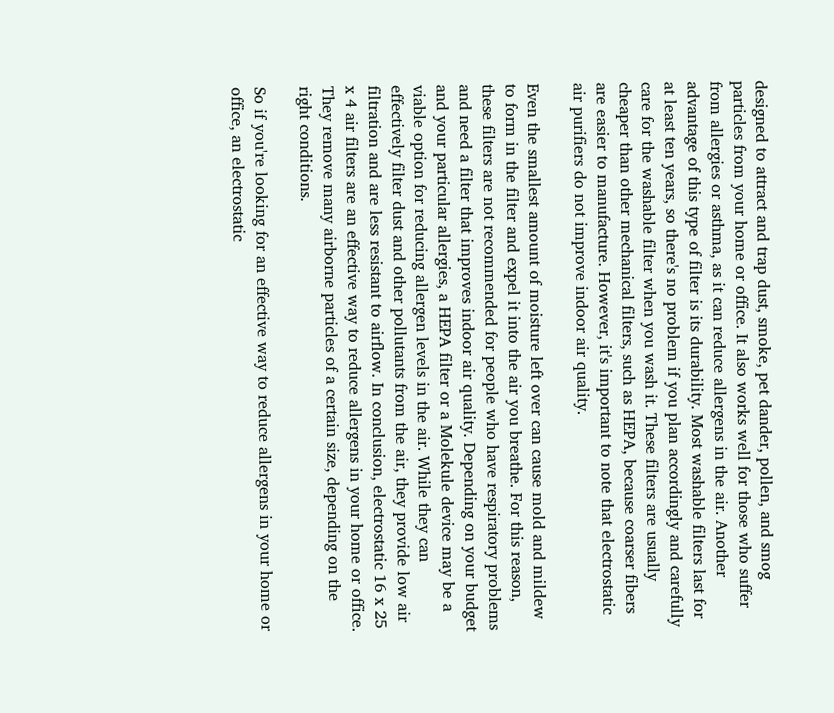designed to attract and trap dust, smoke, pet dander, pollen, and smog particles from your home or office. It also works well for those who suffer from allergies or asthma, as it can reduce allergens in the air. Another advantage of this type of filter is its durability. Most washable filters last for at least ten years, so there's no problem if you plan accordingly and carefully care for the washable filter when you wash it. These filters are usually cheaper than other mechanical filters, such as HEPA, because coarser fibers are easier to manufacture. However, it's important to note that electrostatic air purifiers do not improve indoor air quality.

Even the smallest amount of moisture left over can cause mold and mildew to form in the filter and expel it into the air you breathe. For this reason, these filters are not recommended for people who have respiratory problems and need a filter that improves indoor air quality. Depending on your budget and your particular allergies, a HEPA filter or a Molekule device may be a viable option for reducing allergen levels in the air. While they can effectively filter dust and other pollutants from the air, they provide low air filtration and are less resistant to airflow. In conclusion, electrostatic 16 x 25 x 4 air filters are an effective way to reduce allergens in your home or office. They remove many airborne particles of a certain size, depending on the right conditions.

So if you're looking for an effective way to reduce allergens in your home or office, an electrostatic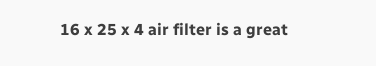16 x 25 x 4 air filter is a great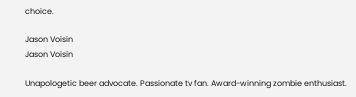choice.

Jason Voisin
Jason Voisin

Unapologetic beer advocate. Passionate tv fan. Award-winning zombie enthusiast.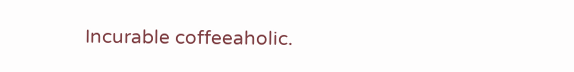Incurable coffeeaholic.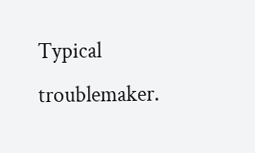Typical troublemaker.